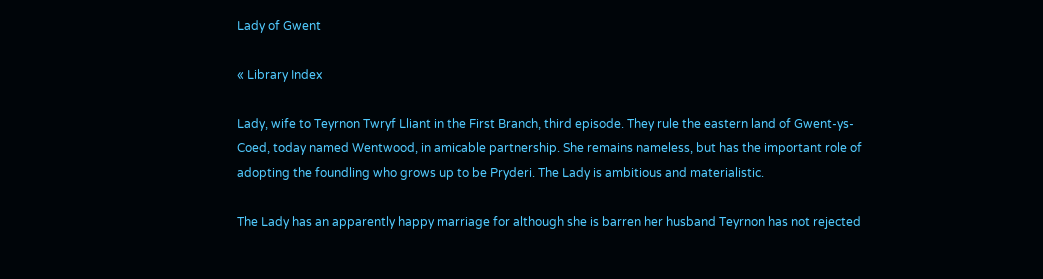Lady of Gwent

« Library Index

Lady, wife to Teyrnon Twryf Lliant in the First Branch, third episode. They rule the eastern land of Gwent-ys-Coed, today named Wentwood, in amicable partnership. She remains nameless, but has the important role of adopting the foundling who grows up to be Pryderi. The Lady is ambitious and materialistic.

The Lady has an apparently happy marriage for although she is barren her husband Teyrnon has not rejected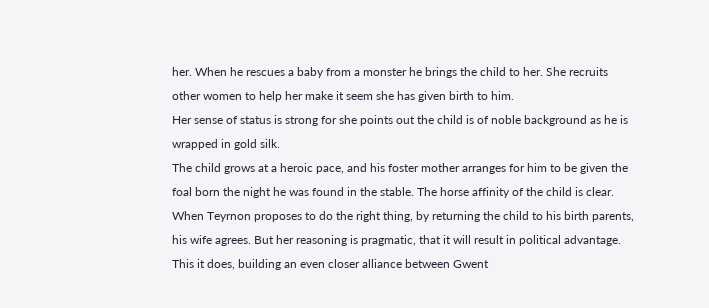her. When he rescues a baby from a monster he brings the child to her. She recruits other women to help her make it seem she has given birth to him.
Her sense of status is strong for she points out the child is of noble background as he is wrapped in gold silk.
The child grows at a heroic pace, and his foster mother arranges for him to be given the foal born the night he was found in the stable. The horse affinity of the child is clear.
When Teyrnon proposes to do the right thing, by returning the child to his birth parents, his wife agrees. But her reasoning is pragmatic, that it will result in political advantage. This it does, building an even closer alliance between Gwent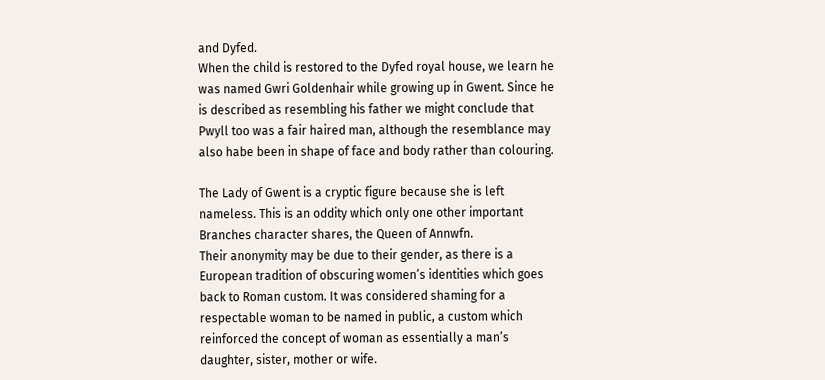and Dyfed.
When the child is restored to the Dyfed royal house, we learn he was named Gwri Goldenhair while growing up in Gwent. Since he is described as resembling his father we might conclude that Pwyll too was a fair haired man, although the resemblance may also habe been in shape of face and body rather than colouring.

The Lady of Gwent is a cryptic figure because she is left nameless. This is an oddity which only one other important Branches character shares, the Queen of Annwfn.
Their anonymity may be due to their gender, as there is a European tradition of obscuring women’s identities which goes back to Roman custom. It was considered shaming for a respectable woman to be named in public, a custom which reinforced the concept of woman as essentially a man’s daughter, sister, mother or wife.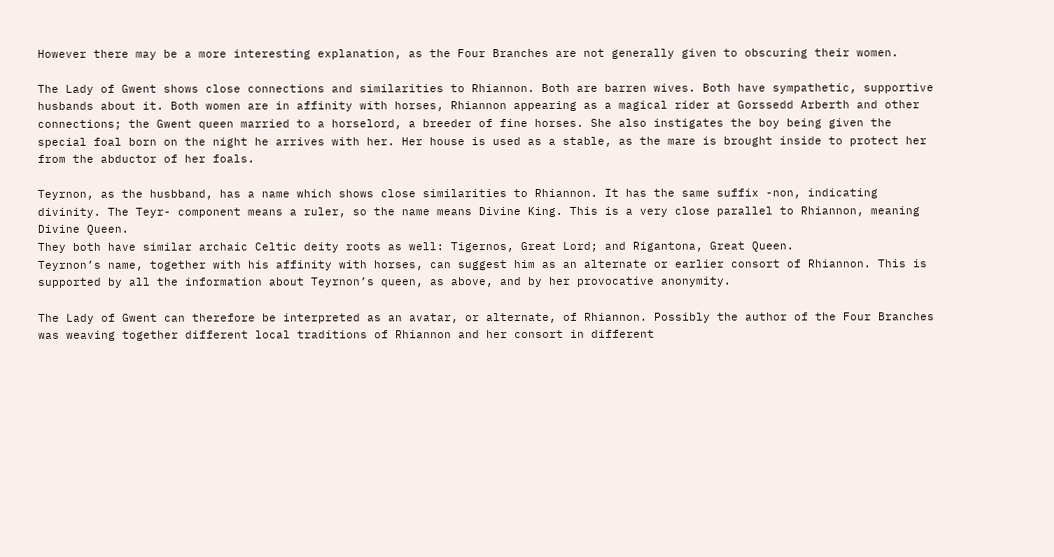However there may be a more interesting explanation, as the Four Branches are not generally given to obscuring their women.

The Lady of Gwent shows close connections and similarities to Rhiannon. Both are barren wives. Both have sympathetic, supportive husbands about it. Both women are in affinity with horses, Rhiannon appearing as a magical rider at Gorssedd Arberth and other connections; the Gwent queen married to a horselord, a breeder of fine horses. She also instigates the boy being given the special foal born on the night he arrives with her. Her house is used as a stable, as the mare is brought inside to protect her from the abductor of her foals.

Teyrnon, as the husbband, has a name which shows close similarities to Rhiannon. It has the same suffix -non, indicating divinity. The Teyr- component means a ruler, so the name means Divine King. This is a very close parallel to Rhiannon, meaning Divine Queen.
They both have similar archaic Celtic deity roots as well: Tigernos, Great Lord; and Rigantona, Great Queen.
Teyrnon’s name, together with his affinity with horses, can suggest him as an alternate or earlier consort of Rhiannon. This is supported by all the information about Teyrnon’s queen, as above, and by her provocative anonymity.

The Lady of Gwent can therefore be interpreted as an avatar, or alternate, of Rhiannon. Possibly the author of the Four Branches was weaving together different local traditions of Rhiannon and her consort in different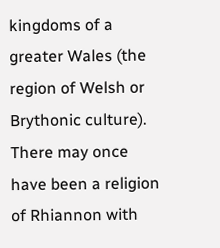kingdoms of a greater Wales (the region of Welsh or Brythonic culture). There may once have been a religion of Rhiannon with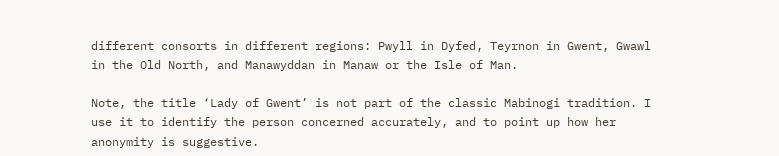different consorts in different regions: Pwyll in Dyfed, Teyrnon in Gwent, Gwawl in the Old North, and Manawyddan in Manaw or the Isle of Man.

Note, the title ‘Lady of Gwent’ is not part of the classic Mabinogi tradition. I use it to identify the person concerned accurately, and to point up how her anonymity is suggestive.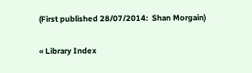(First published 28/07/2014:  Shan Morgain)

« Library Index